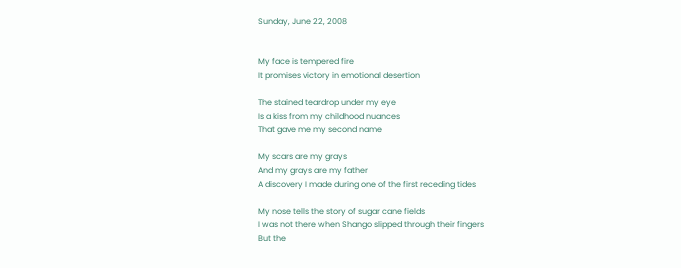Sunday, June 22, 2008


My face is tempered fire
It promises victory in emotional desertion

The stained teardrop under my eye
Is a kiss from my childhood nuances
That gave me my second name

My scars are my grays
And my grays are my father
A discovery I made during one of the first receding tides

My nose tells the story of sugar cane fields
I was not there when Shango slipped through their fingers
But the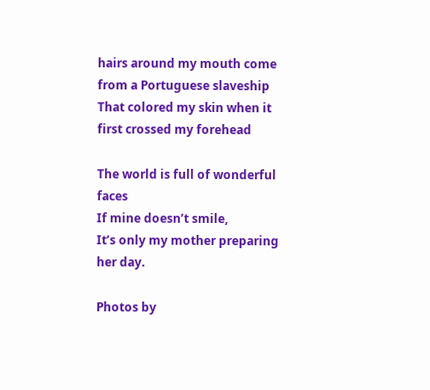hairs around my mouth come from a Portuguese slaveship
That colored my skin when it first crossed my forehead

The world is full of wonderful faces
If mine doesn’t smile,
It’s only my mother preparing her day.

Photos by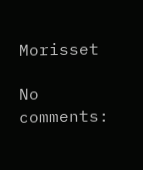Morisset

No comments: